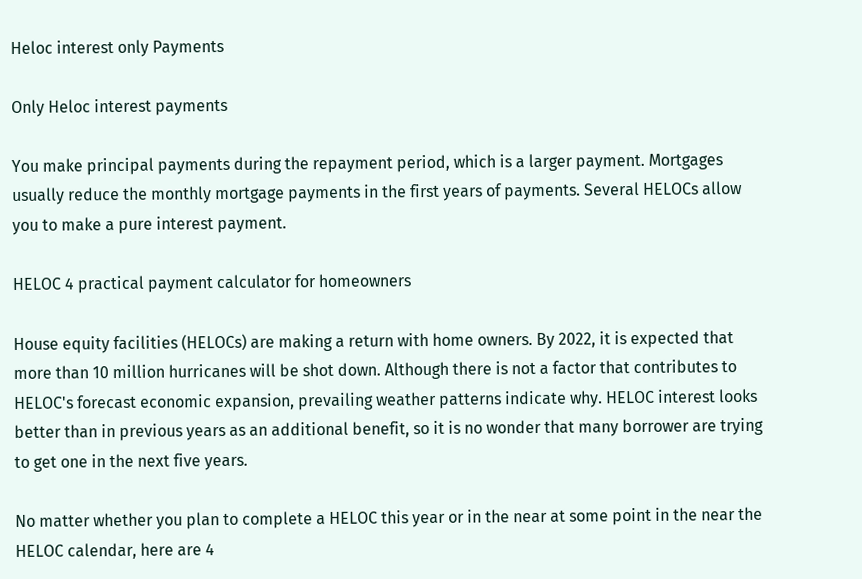Heloc interest only Payments

Only Heloc interest payments

You make principal payments during the repayment period, which is a larger payment. Mortgages usually reduce the monthly mortgage payments in the first years of payments. Several HELOCs allow you to make a pure interest payment.

HELOC 4 practical payment calculator for homeowners

House equity facilities (HELOCs) are making a return with home owners. By 2022, it is expected that more than 10 million hurricanes will be shot down. Although there is not a factor that contributes to HELOC's forecast economic expansion, prevailing weather patterns indicate why. HELOC interest looks better than in previous years as an additional benefit, so it is no wonder that many borrower are trying to get one in the next five years.

No matter whether you plan to complete a HELOC this year or in the near at some point in the near the HELOC calendar, here are 4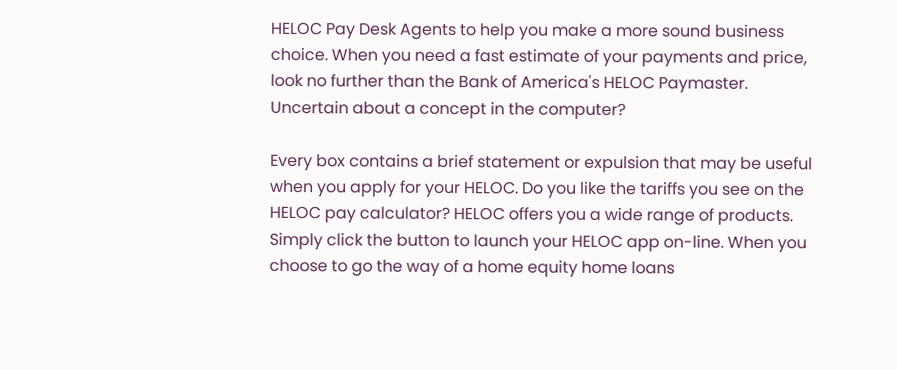HELOC Pay Desk Agents to help you make a more sound business choice. When you need a fast estimate of your payments and price, look no further than the Bank of America's HELOC Paymaster. Uncertain about a concept in the computer?

Every box contains a brief statement or expulsion that may be useful when you apply for your HELOC. Do you like the tariffs you see on the HELOC pay calculator? HELOC offers you a wide range of products. Simply click the button to launch your HELOC app on-line. When you choose to go the way of a home equity home loans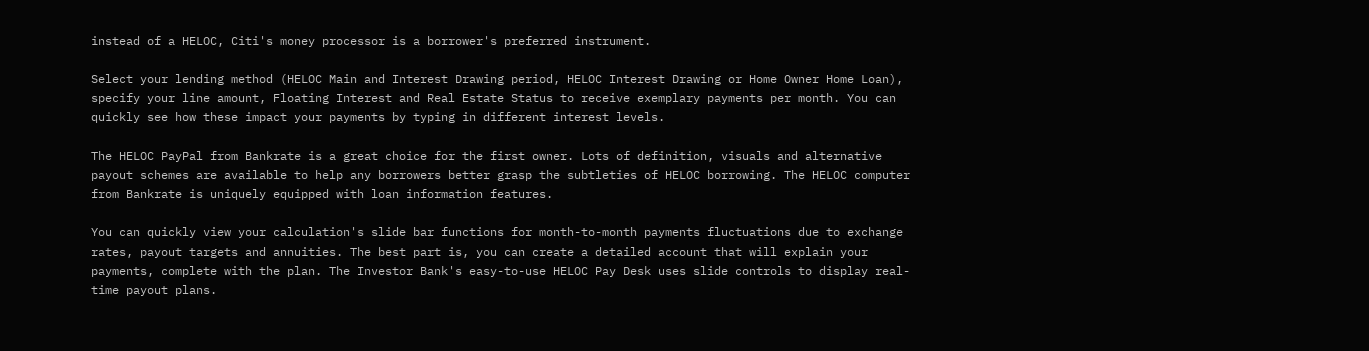instead of a HELOC, Citi's money processor is a borrower's preferred instrument.

Select your lending method (HELOC Main and Interest Drawing period, HELOC Interest Drawing or Home Owner Home Loan), specify your line amount, Floating Interest and Real Estate Status to receive exemplary payments per month. You can quickly see how these impact your payments by typing in different interest levels.

The HELOC PayPal from Bankrate is a great choice for the first owner. Lots of definition, visuals and alternative payout schemes are available to help any borrowers better grasp the subtleties of HELOC borrowing. The HELOC computer from Bankrate is uniquely equipped with loan information features.

You can quickly view your calculation's slide bar functions for month-to-month payments fluctuations due to exchange rates, payout targets and annuities. The best part is, you can create a detailed account that will explain your payments, complete with the plan. The Investor Bank's easy-to-use HELOC Pay Desk uses slide controls to display real-time payout plans.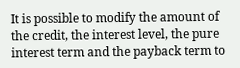It is possible to modify the amount of the credit, the interest level, the pure interest term and the payback term to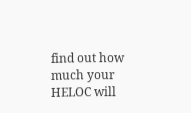find out how much your HELOC will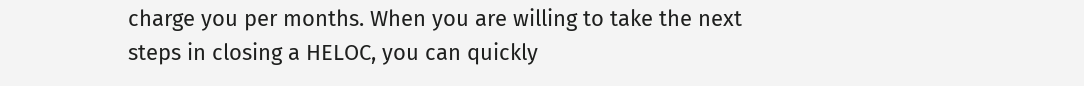charge you per months. When you are willing to take the next steps in closing a HELOC, you can quickly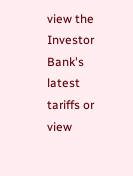view the Investor Bank's latest tariffs or view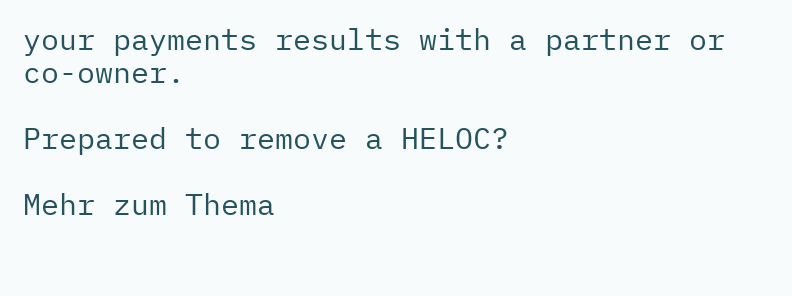your payments results with a partner or co-owner.

Prepared to remove a HELOC?

Mehr zum Thema